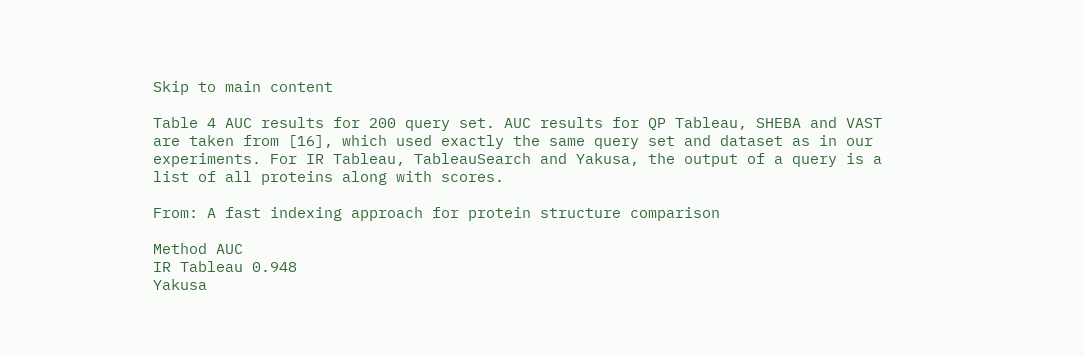Skip to main content

Table 4 AUC results for 200 query set. AUC results for QP Tableau, SHEBA and VAST are taken from [16], which used exactly the same query set and dataset as in our experiments. For IR Tableau, TableauSearch and Yakusa, the output of a query is a list of all proteins along with scores.

From: A fast indexing approach for protein structure comparison

Method AUC
IR Tableau 0.948
Yakusa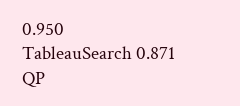0.950
TableauSearch 0.871
QP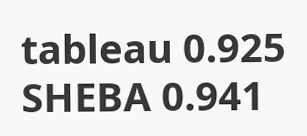tableau 0.925
SHEBA 0.941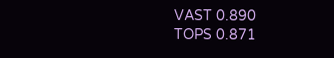VAST 0.890
TOPS 0.871